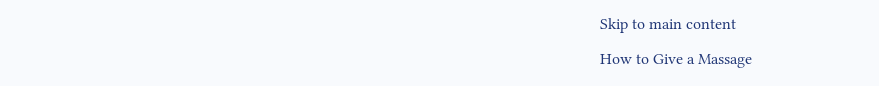Skip to main content

How to Give a Massage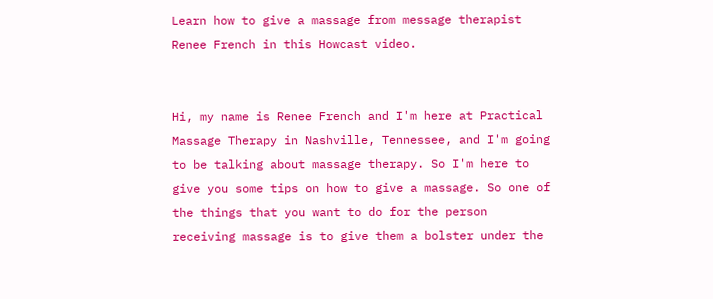Learn how to give a massage from message therapist Renee French in this Howcast video.


Hi, my name is Renee French and I'm here at Practical Massage Therapy in Nashville, Tennessee, and I'm going to be talking about massage therapy. So I'm here to give you some tips on how to give a massage. So one of the things that you want to do for the person receiving massage is to give them a bolster under the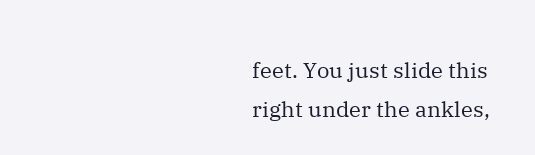feet. You just slide this right under the ankles,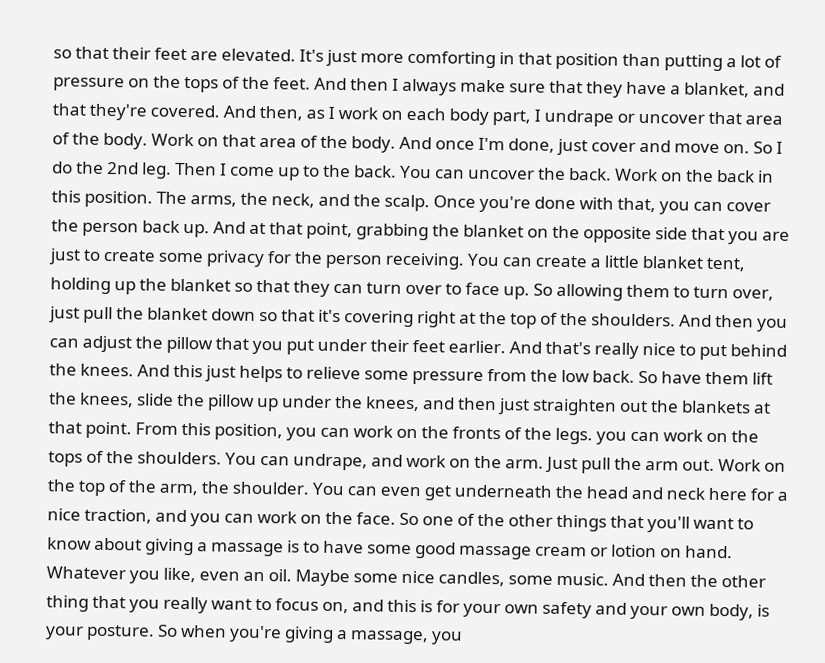so that their feet are elevated. It's just more comforting in that position than putting a lot of pressure on the tops of the feet. And then I always make sure that they have a blanket, and that they're covered. And then, as I work on each body part, I undrape or uncover that area of the body. Work on that area of the body. And once I'm done, just cover and move on. So I do the 2nd leg. Then I come up to the back. You can uncover the back. Work on the back in this position. The arms, the neck, and the scalp. Once you're done with that, you can cover the person back up. And at that point, grabbing the blanket on the opposite side that you are just to create some privacy for the person receiving. You can create a little blanket tent, holding up the blanket so that they can turn over to face up. So allowing them to turn over, just pull the blanket down so that it's covering right at the top of the shoulders. And then you can adjust the pillow that you put under their feet earlier. And that's really nice to put behind the knees. And this just helps to relieve some pressure from the low back. So have them lift the knees, slide the pillow up under the knees, and then just straighten out the blankets at that point. From this position, you can work on the fronts of the legs. you can work on the tops of the shoulders. You can undrape, and work on the arm. Just pull the arm out. Work on the top of the arm, the shoulder. You can even get underneath the head and neck here for a nice traction, and you can work on the face. So one of the other things that you'll want to know about giving a massage is to have some good massage cream or lotion on hand. Whatever you like, even an oil. Maybe some nice candles, some music. And then the other thing that you really want to focus on, and this is for your own safety and your own body, is your posture. So when you're giving a massage, you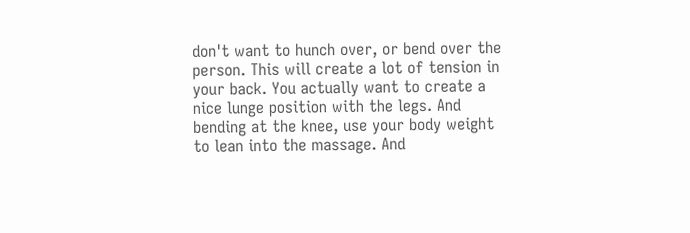don't want to hunch over, or bend over the person. This will create a lot of tension in your back. You actually want to create a nice lunge position with the legs. And bending at the knee, use your body weight to lean into the massage. And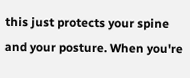this just protects your spine and your posture. When you're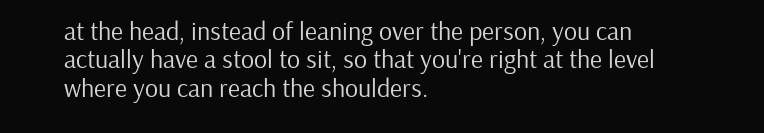at the head, instead of leaning over the person, you can actually have a stool to sit, so that you're right at the level where you can reach the shoulders.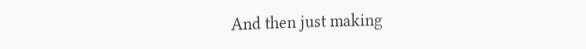And then just making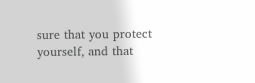sure that you protect yourself, and that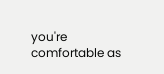you're comfortable as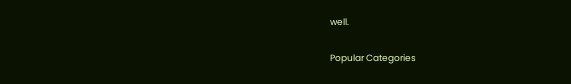well.

Popular Categories